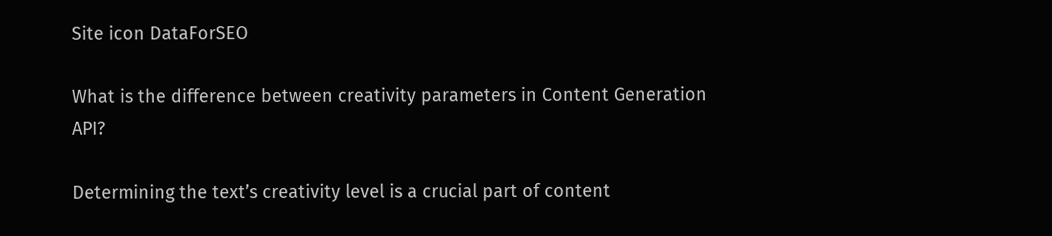Site icon DataForSEO

What is the difference between creativity parameters in Content Generation API?

Determining the text’s creativity level is a crucial part of content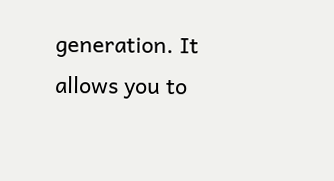generation. It allows you to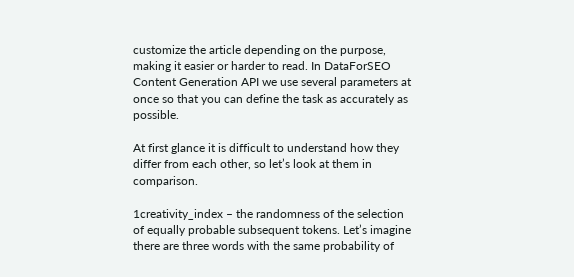customize the article depending on the purpose, making it easier or harder to read. In DataForSEO Content Generation API we use several parameters at once so that you can define the task as accurately as possible.

At first glance it is difficult to understand how they differ from each other, so let’s look at them in comparison.

1creativity_index – the randomness of the selection of equally probable subsequent tokens. Let’s imagine there are three words with the same probability of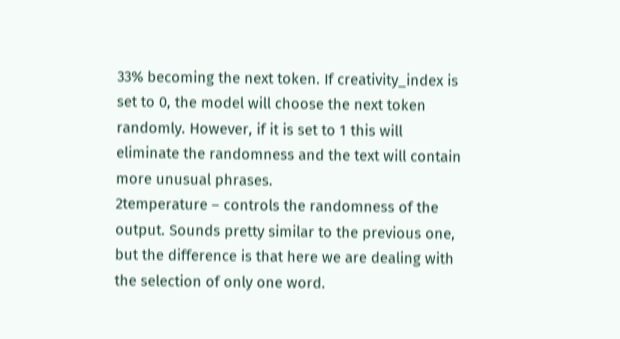33% becoming the next token. If creativity_index is set to 0, the model will choose the next token randomly. However, if it is set to 1 this will eliminate the randomness and the text will contain more unusual phrases.
2temperature – controls the randomness of the output. Sounds pretty similar to the previous one, but the difference is that here we are dealing with the selection of only one word.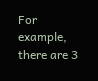For example, there are 3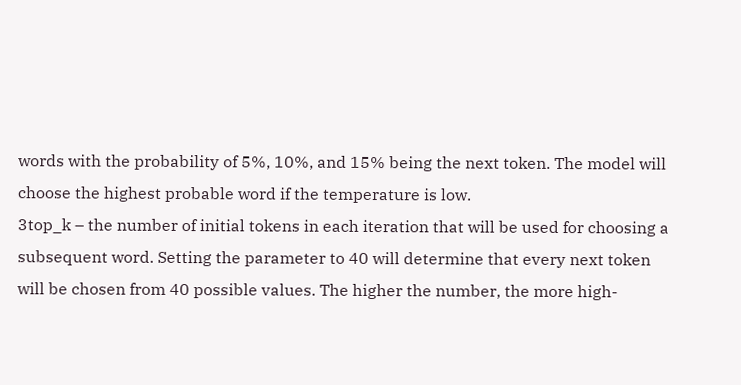words with the probability of 5%, 10%, and 15% being the next token. The model will choose the highest probable word if the temperature is low.
3top_k – the number of initial tokens in each iteration that will be used for choosing a subsequent word. Setting the parameter to 40 will determine that every next token will be chosen from 40 possible values. The higher the number, the more high-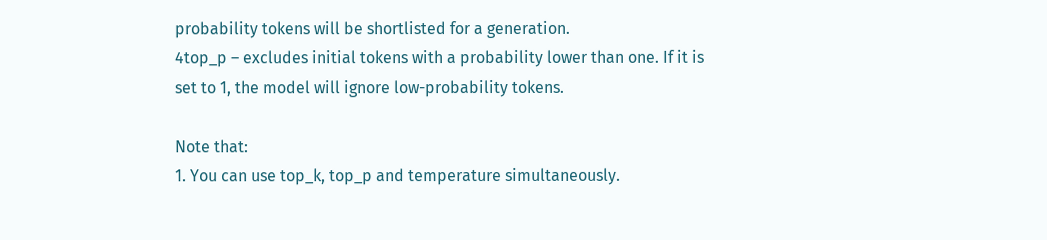probability tokens will be shortlisted for a generation.
4top_p – excludes initial tokens with a probability lower than one. If it is set to 1, the model will ignore low-probability tokens.

Note that:
1. You can use top_k, top_p and temperature simultaneously.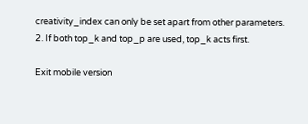creativity_index can only be set apart from other parameters.
2. If both top_k and top_p are used, top_k acts first.

Exit mobile version